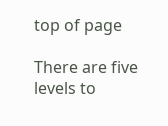top of page

There are five levels to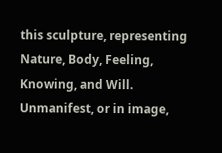this sculpture, representing Nature, Body, Feeling, Knowing, and Will. Unmanifest, or in image,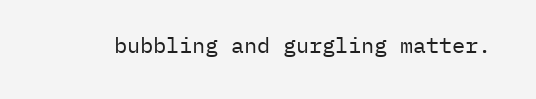bubbling and gurgling matter.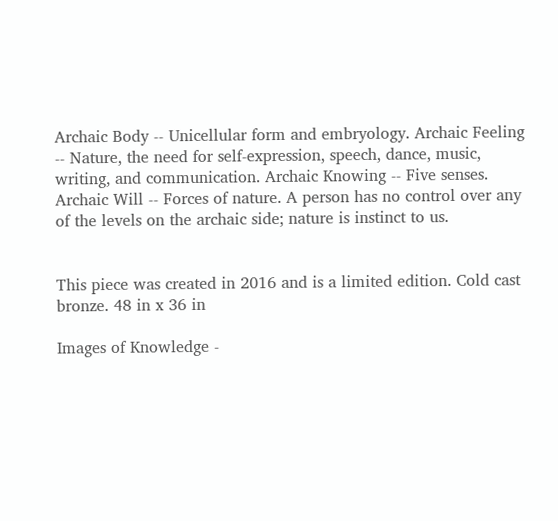Archaic Body -- Unicellular form and embryology. Archaic Feeling -- Nature, the need for self-expression, speech, dance, music, writing, and communication. Archaic Knowing -- Five senses. Archaic Will -- Forces of nature. A person has no control over any of the levels on the archaic side; nature is instinct to us.


This piece was created in 2016 and is a limited edition. Cold cast bronze. 48 in x 36 in

Images of Knowledge -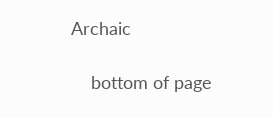Archaic

    bottom of page